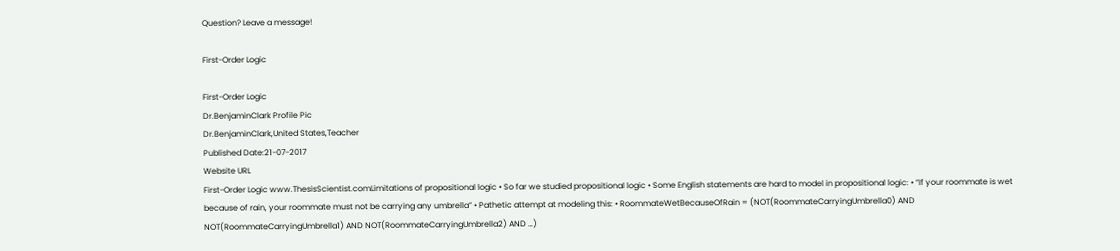Question? Leave a message!

First-Order Logic

First-Order Logic
Dr.BenjaminClark Profile Pic
Dr.BenjaminClark,United States,Teacher
Published Date:21-07-2017
Website URL
First-Order Logic www.ThesisScientist.comLimitations of propositional logic • So far we studied propositional logic • Some English statements are hard to model in propositional logic: • “If your roommate is wet because of rain, your roommate must not be carrying any umbrella” • Pathetic attempt at modeling this: • RoommateWetBecauseOfRain = (NOT(RoommateCarryingUmbrella0) AND NOT(RoommateCarryingUmbrella1) AND NOT(RoommateCarryingUmbrella2) AND …)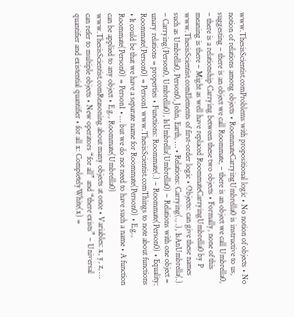www.ThesisScientist.comProblems with propositional logic • No notion of objects • No notion of relations among objects • RoommateCarryingUmbrella0 is instructive to us, suggesting – there is an object we call Roommate, – there is an object we call Umbrella0, – there is a relationship Carrying between these two objects • Formally, none of this meaning is there – Might as well have replaced RoommateCarryingUmbrella0 by P www.ThesisScientist.comElements of first-order logic • Objects: can give these names such as Umbrella0, Person0, John, Earth, … • Relations: Carrying(., .), IsAnUmbrella(.) – Carrying(Person0, Umbrella0), IsUmbrella(Umbrella0) – Relations with one object = unary relations = properties • Functions: Roommate(.) – Roommate(Person0) • Equality: Roommate(Person0) = Person1 www.ThesisScientist.comThings to note about functions • It could be that we have a separate name for Roommate(Person0) • E.g., Roommate(Person0) = Person1 • … but we do not need to have such a name • A function can be applied to any object • E.g., Roommate(Umbrella0) www.ThesisScientist.comReasoning about many objects at once • Variables: x, y, z, … can refer to multiple objects • New operators “for all” and “there exists” – Universal quantifier and existential quantifier • for all x: CompletelyWhite(x) =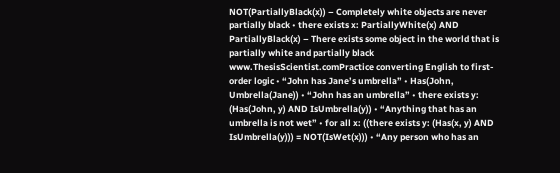NOT(PartiallyBlack(x)) – Completely white objects are never partially black • there exists x: PartiallyWhite(x) AND PartiallyBlack(x) – There exists some object in the world that is partially white and partially black www.ThesisScientist.comPractice converting English to first-order logic • “John has Jane’s umbrella” • Has(John, Umbrella(Jane)) • “John has an umbrella” • there exists y: (Has(John, y) AND IsUmbrella(y)) • “Anything that has an umbrella is not wet” • for all x: ((there exists y: (Has(x, y) AND IsUmbrella(y))) = NOT(IsWet(x))) • “Any person who has an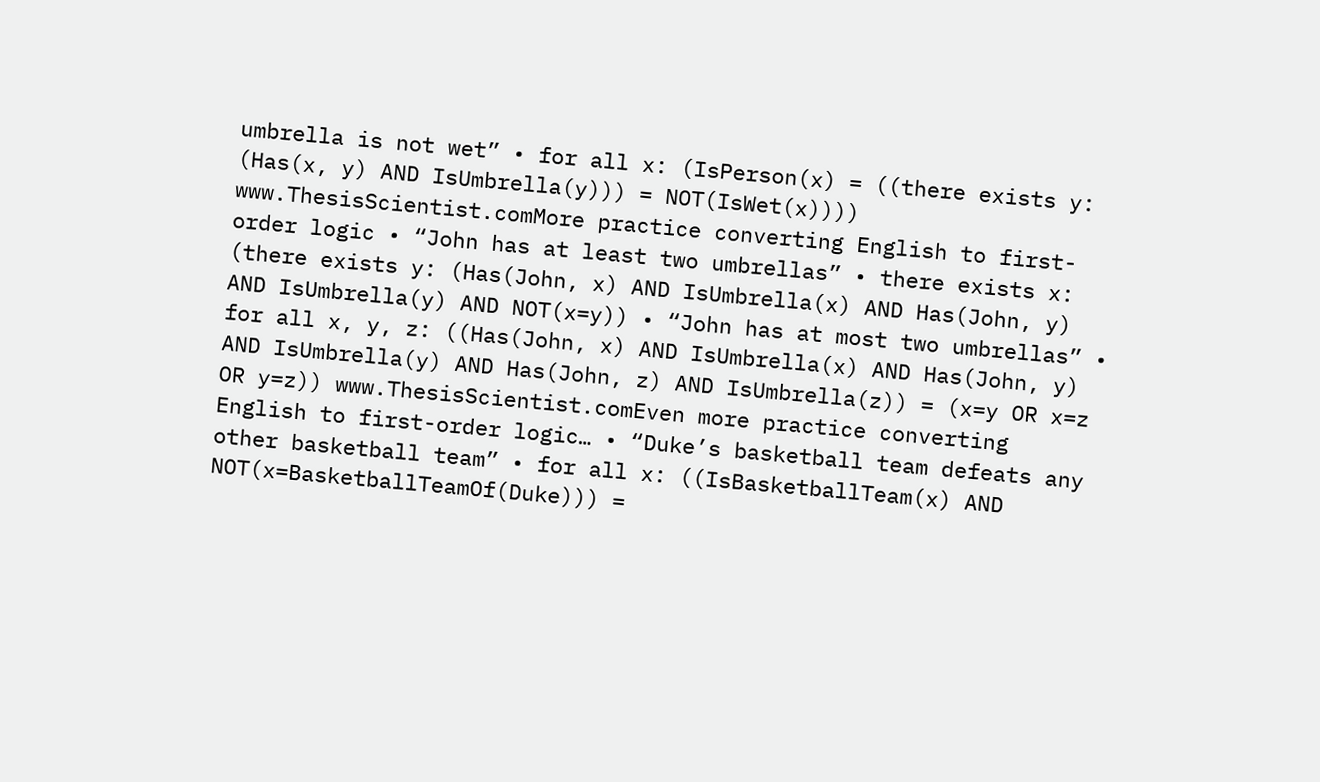umbrella is not wet” • for all x: (IsPerson(x) = ((there exists y: (Has(x, y) AND IsUmbrella(y))) = NOT(IsWet(x)))) www.ThesisScientist.comMore practice converting English to first-order logic • “John has at least two umbrellas” • there exists x: (there exists y: (Has(John, x) AND IsUmbrella(x) AND Has(John, y) AND IsUmbrella(y) AND NOT(x=y)) • “John has at most two umbrellas” • for all x, y, z: ((Has(John, x) AND IsUmbrella(x) AND Has(John, y) AND IsUmbrella(y) AND Has(John, z) AND IsUmbrella(z)) = (x=y OR x=z OR y=z)) www.ThesisScientist.comEven more practice converting English to first-order logic… • “Duke’s basketball team defeats any other basketball team” • for all x: ((IsBasketballTeam(x) AND NOT(x=BasketballTeamOf(Duke))) =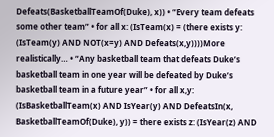Defeats(BasketballTeamOf(Duke), x)) • “Every team defeats some other team” • for all x: (IsTeam(x) = (there exists y: (IsTeam(y) AND NOT(x=y) AND Defeats(x,y))))More realistically… • “Any basketball team that defeats Duke’s basketball team in one year will be defeated by Duke’s basketball team in a future year” • for all x,y: (IsBasketballTeam(x) AND IsYear(y) AND DefeatsIn(x, BasketballTeamOf(Duke), y)) = there exists z: (IsYear(z) AND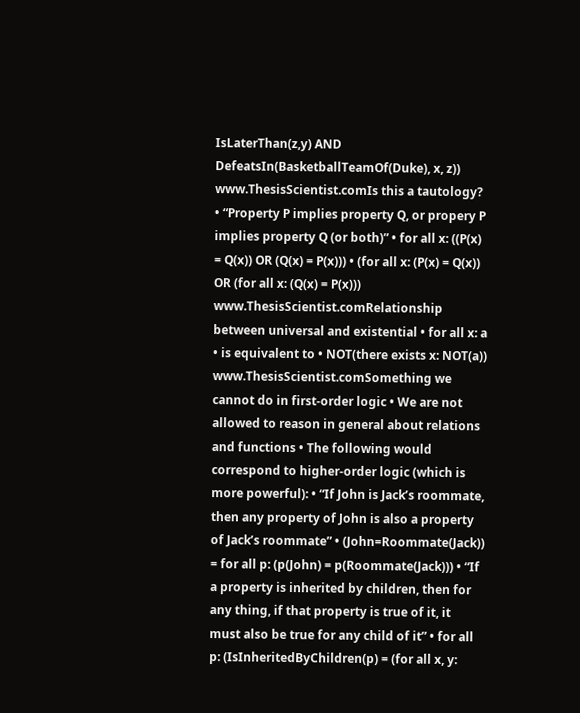IsLaterThan(z,y) AND DefeatsIn(BasketballTeamOf(Duke), x, z)) www.ThesisScientist.comIs this a tautology? • “Property P implies property Q, or propery P implies property Q (or both)” • for all x: ((P(x) = Q(x)) OR (Q(x) = P(x))) • (for all x: (P(x) = Q(x)) OR (for all x: (Q(x) = P(x))) www.ThesisScientist.comRelationship between universal and existential • for all x: a • is equivalent to • NOT(there exists x: NOT(a)) www.ThesisScientist.comSomething we cannot do in first-order logic • We are not allowed to reason in general about relations and functions • The following would correspond to higher-order logic (which is more powerful): • “If John is Jack’s roommate, then any property of John is also a property of Jack’s roommate” • (John=Roommate(Jack)) = for all p: (p(John) = p(Roommate(Jack))) • “If a property is inherited by children, then for any thing, if that property is true of it, it must also be true for any child of it” • for all p: (IsInheritedByChildren(p) = (for all x, y: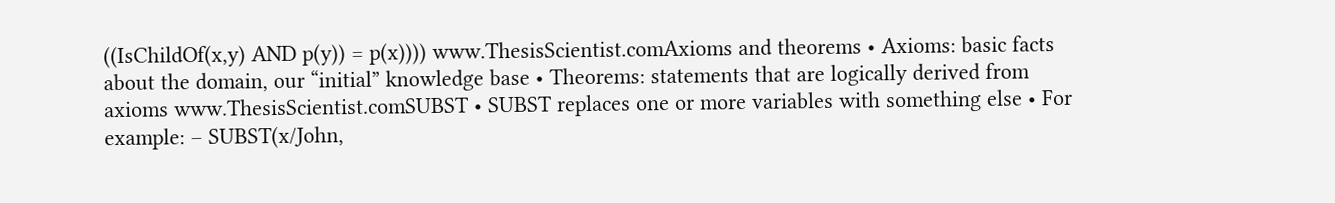((IsChildOf(x,y) AND p(y)) = p(x)))) www.ThesisScientist.comAxioms and theorems • Axioms: basic facts about the domain, our “initial” knowledge base • Theorems: statements that are logically derived from axioms www.ThesisScientist.comSUBST • SUBST replaces one or more variables with something else • For example: – SUBST(x/John,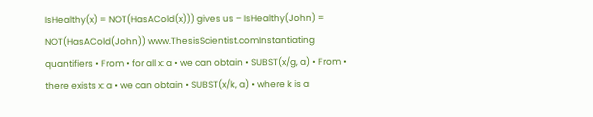IsHealthy(x) = NOT(HasACold(x))) gives us – IsHealthy(John) = NOT(HasACold(John)) www.ThesisScientist.comInstantiating quantifiers • From • for all x: a • we can obtain • SUBST(x/g, a) • From • there exists x: a • we can obtain • SUBST(x/k, a) • where k is a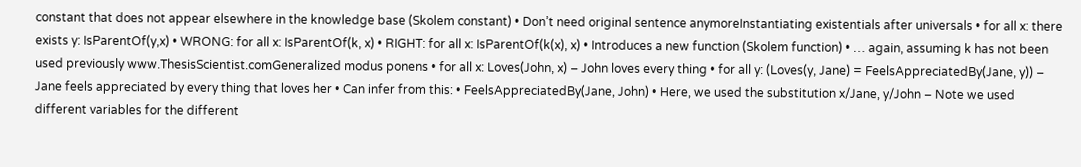constant that does not appear elsewhere in the knowledge base (Skolem constant) • Don’t need original sentence anymoreInstantiating existentials after universals • for all x: there exists y: IsParentOf(y,x) • WRONG: for all x: IsParentOf(k, x) • RIGHT: for all x: IsParentOf(k(x), x) • Introduces a new function (Skolem function) • … again, assuming k has not been used previously www.ThesisScientist.comGeneralized modus ponens • for all x: Loves(John, x) – John loves every thing • for all y: (Loves(y, Jane) = FeelsAppreciatedBy(Jane, y)) – Jane feels appreciated by every thing that loves her • Can infer from this: • FeelsAppreciatedBy(Jane, John) • Here, we used the substitution x/Jane, y/John – Note we used different variables for the different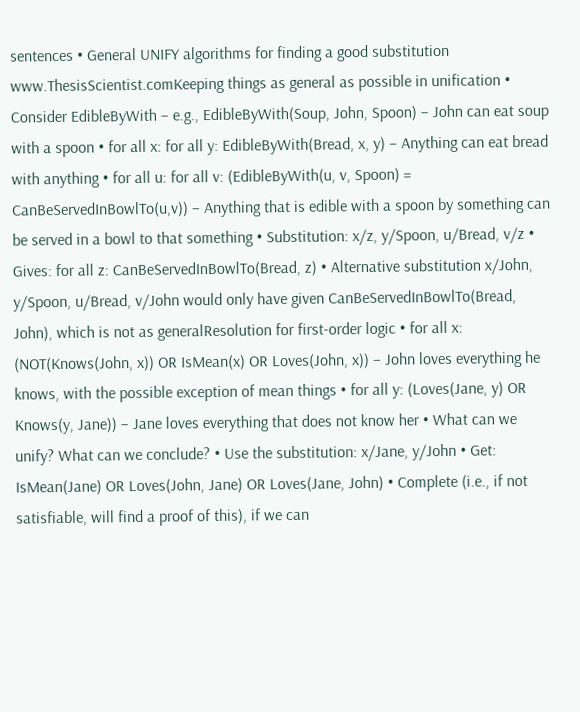sentences • General UNIFY algorithms for finding a good substitution www.ThesisScientist.comKeeping things as general as possible in unification • Consider EdibleByWith – e.g., EdibleByWith(Soup, John, Spoon) – John can eat soup with a spoon • for all x: for all y: EdibleByWith(Bread, x, y) – Anything can eat bread with anything • for all u: for all v: (EdibleByWith(u, v, Spoon) = CanBeServedInBowlTo(u,v)) – Anything that is edible with a spoon by something can be served in a bowl to that something • Substitution: x/z, y/Spoon, u/Bread, v/z • Gives: for all z: CanBeServedInBowlTo(Bread, z) • Alternative substitution x/John, y/Spoon, u/Bread, v/John would only have given CanBeServedInBowlTo(Bread, John), which is not as generalResolution for first-order logic • for all x: (NOT(Knows(John, x)) OR IsMean(x) OR Loves(John, x)) – John loves everything he knows, with the possible exception of mean things • for all y: (Loves(Jane, y) OR Knows(y, Jane)) – Jane loves everything that does not know her • What can we unify? What can we conclude? • Use the substitution: x/Jane, y/John • Get: IsMean(Jane) OR Loves(John, Jane) OR Loves(Jane, John) • Complete (i.e., if not satisfiable, will find a proof of this), if we can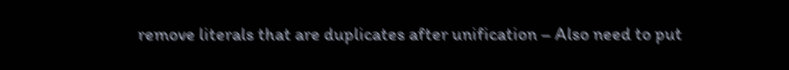remove literals that are duplicates after unification – Also need to put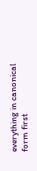everything in canonical form first